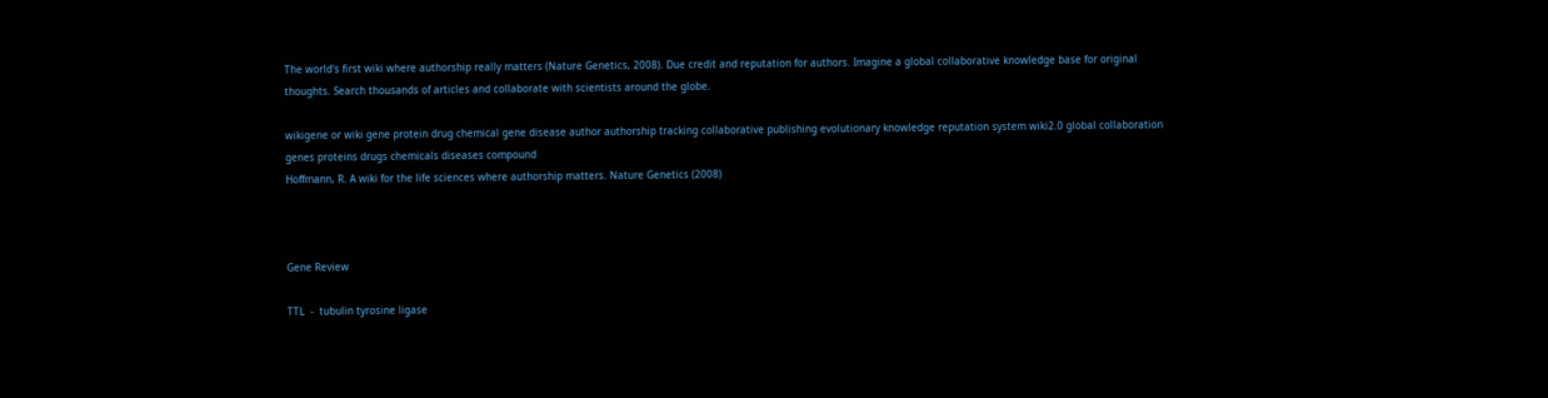The world's first wiki where authorship really matters (Nature Genetics, 2008). Due credit and reputation for authors. Imagine a global collaborative knowledge base for original thoughts. Search thousands of articles and collaborate with scientists around the globe.

wikigene or wiki gene protein drug chemical gene disease author authorship tracking collaborative publishing evolutionary knowledge reputation system wiki2.0 global collaboration genes proteins drugs chemicals diseases compound
Hoffmann, R. A wiki for the life sciences where authorship matters. Nature Genetics (2008)



Gene Review

TTL  -  tubulin tyrosine ligase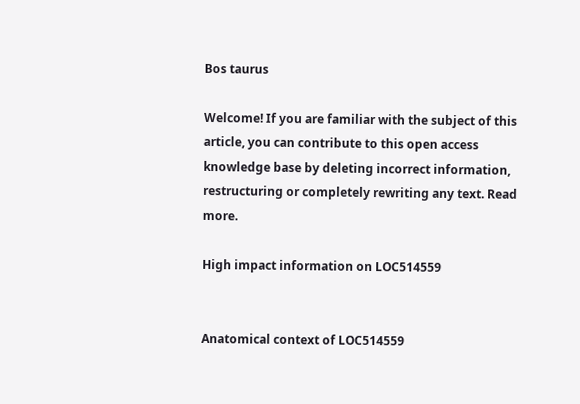Bos taurus

Welcome! If you are familiar with the subject of this article, you can contribute to this open access knowledge base by deleting incorrect information, restructuring or completely rewriting any text. Read more.

High impact information on LOC514559


Anatomical context of LOC514559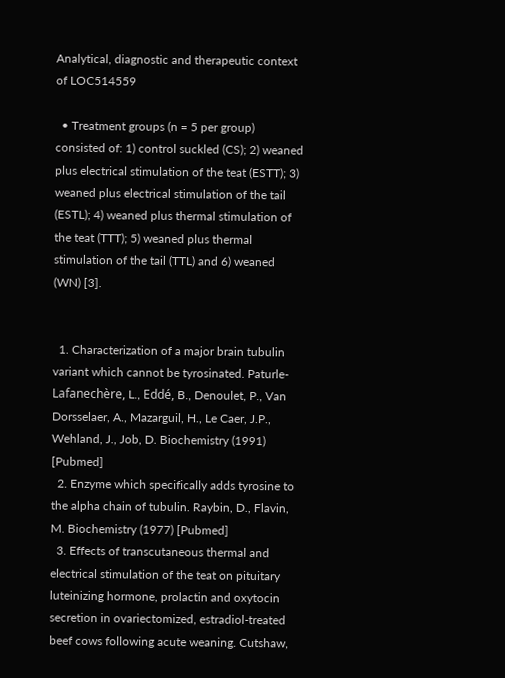Analytical, diagnostic and therapeutic context of LOC514559

  • Treatment groups (n = 5 per group) consisted of: 1) control suckled (CS); 2) weaned plus electrical stimulation of the teat (ESTT); 3) weaned plus electrical stimulation of the tail (ESTL); 4) weaned plus thermal stimulation of the teat (TTT); 5) weaned plus thermal stimulation of the tail (TTL) and 6) weaned (WN) [3].


  1. Characterization of a major brain tubulin variant which cannot be tyrosinated. Paturle-Lafanechère, L., Eddé, B., Denoulet, P., Van Dorsselaer, A., Mazarguil, H., Le Caer, J.P., Wehland, J., Job, D. Biochemistry (1991) [Pubmed]
  2. Enzyme which specifically adds tyrosine to the alpha chain of tubulin. Raybin, D., Flavin, M. Biochemistry (1977) [Pubmed]
  3. Effects of transcutaneous thermal and electrical stimulation of the teat on pituitary luteinizing hormone, prolactin and oxytocin secretion in ovariectomized, estradiol-treated beef cows following acute weaning. Cutshaw,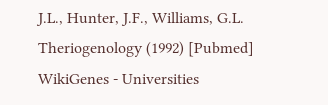J.L., Hunter, J.F., Williams, G.L. Theriogenology (1992) [Pubmed]
WikiGenes - Universities